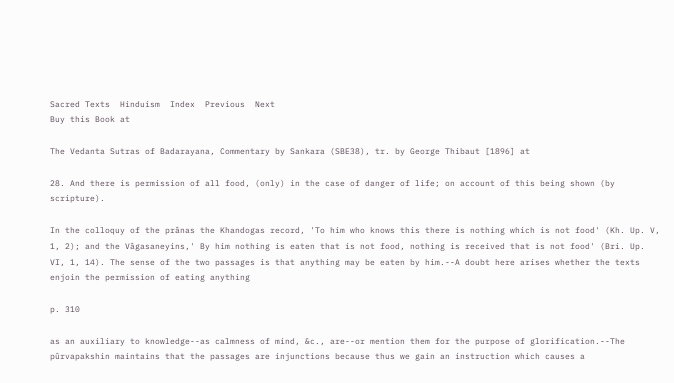Sacred Texts  Hinduism  Index  Previous  Next
Buy this Book at

The Vedanta Sutras of Badarayana, Commentary by Sankara (SBE38), tr. by George Thibaut [1896] at

28. And there is permission of all food, (only) in the case of danger of life; on account of this being shown (by scripture).

In the colloquy of the prânas the Khandogas record, 'To him who knows this there is nothing which is not food' (Kh. Up. V, 1, 2); and the Vâgasaneyins,' By him nothing is eaten that is not food, nothing is received that is not food' (Bri. Up. VI, 1, 14). The sense of the two passages is that anything may be eaten by him.--A doubt here arises whether the texts enjoin the permission of eating anything

p. 310

as an auxiliary to knowledge--as calmness of mind, &c., are--or mention them for the purpose of glorification.--The pûrvapakshin maintains that the passages are injunctions because thus we gain an instruction which causes a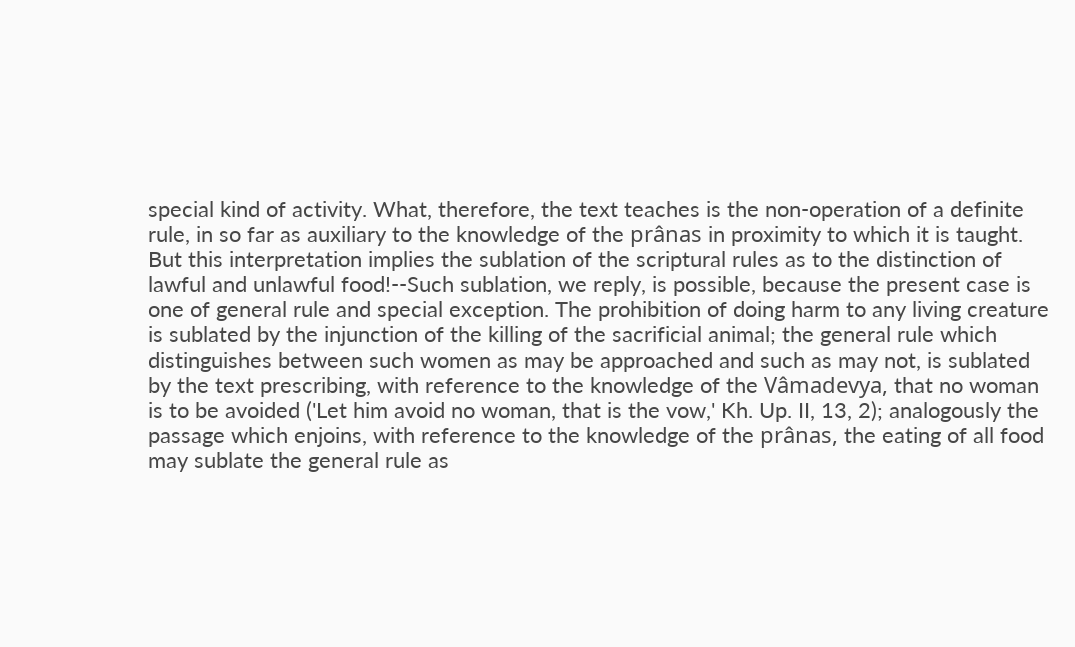special kind of activity. What, therefore, the text teaches is the non-operation of a definite rule, in so far as auxiliary to the knowledge of the prânas in proximity to which it is taught. But this interpretation implies the sublation of the scriptural rules as to the distinction of lawful and unlawful food!--Such sublation, we reply, is possible, because the present case is one of general rule and special exception. The prohibition of doing harm to any living creature is sublated by the injunction of the killing of the sacrificial animal; the general rule which distinguishes between such women as may be approached and such as may not, is sublated by the text prescribing, with reference to the knowledge of the Vâmadevya, that no woman is to be avoided ('Let him avoid no woman, that is the vow,' Kh. Up. II, 13, 2); analogously the passage which enjoins, with reference to the knowledge of the prânas, the eating of all food may sublate the general rule as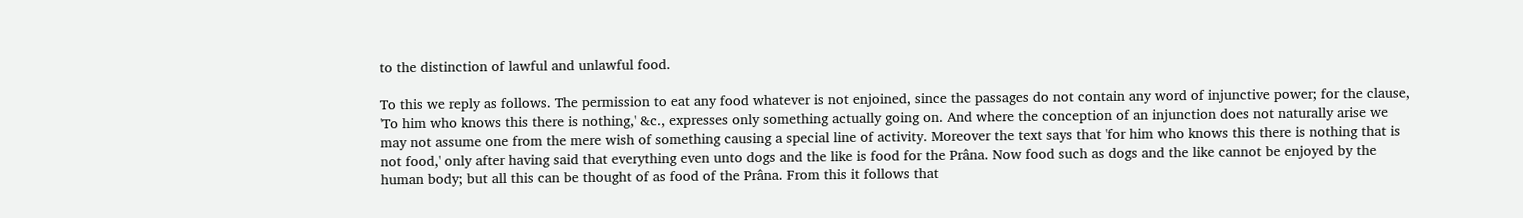to the distinction of lawful and unlawful food.

To this we reply as follows. The permission to eat any food whatever is not enjoined, since the passages do not contain any word of injunctive power; for the clause, 'To him who knows this there is nothing,' &c., expresses only something actually going on. And where the conception of an injunction does not naturally arise we may not assume one from the mere wish of something causing a special line of activity. Moreover the text says that 'for him who knows this there is nothing that is not food,' only after having said that everything even unto dogs and the like is food for the Prâna. Now food such as dogs and the like cannot be enjoyed by the human body; but all this can be thought of as food of the Prâna. From this it follows that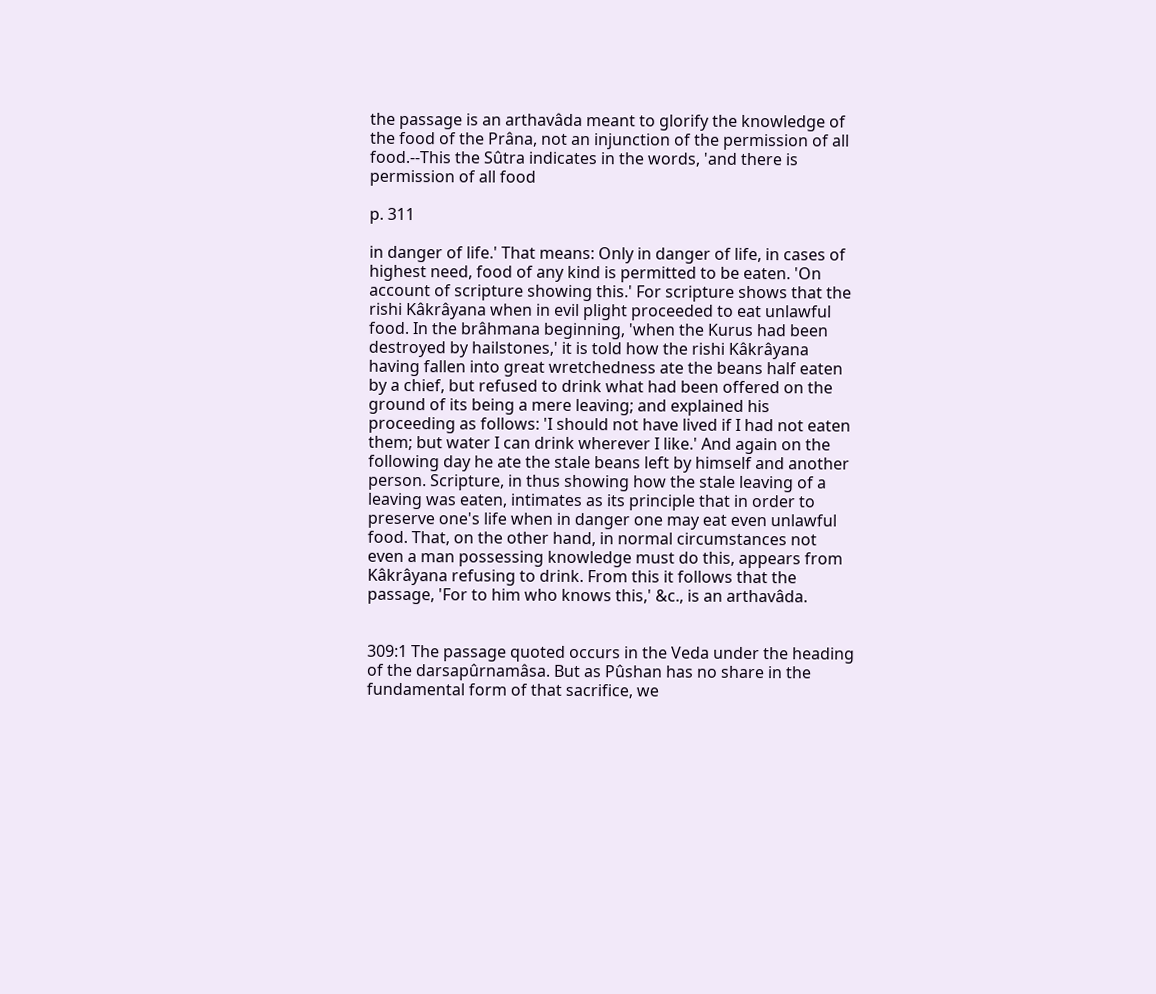the passage is an arthavâda meant to glorify the knowledge of the food of the Prâna, not an injunction of the permission of all food.--This the Sûtra indicates in the words, 'and there is permission of all food

p. 311

in danger of life.' That means: Only in danger of life, in cases of highest need, food of any kind is permitted to be eaten. 'On account of scripture showing this.' For scripture shows that the rishi Kâkrâyana when in evil plight proceeded to eat unlawful food. In the brâhmana beginning, 'when the Kurus had been destroyed by hailstones,' it is told how the rishi Kâkrâyana having fallen into great wretchedness ate the beans half eaten by a chief, but refused to drink what had been offered on the ground of its being a mere leaving; and explained his proceeding as follows: 'I should not have lived if I had not eaten them; but water I can drink wherever I like.' And again on the following day he ate the stale beans left by himself and another person. Scripture, in thus showing how the stale leaving of a leaving was eaten, intimates as its principle that in order to preserve one's life when in danger one may eat even unlawful food. That, on the other hand, in normal circumstances not even a man possessing knowledge must do this, appears from Kâkrâyana refusing to drink. From this it follows that the passage, 'For to him who knows this,' &c., is an arthavâda.


309:1 The passage quoted occurs in the Veda under the heading of the darsapûrnamâsa. But as Pûshan has no share in the fundamental form of that sacrifice, we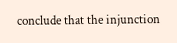conclude that the injunction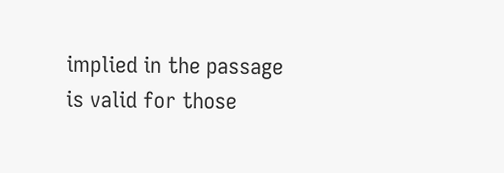implied in the passage is valid for those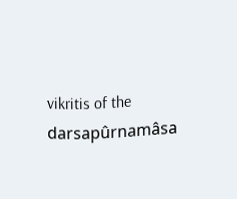vikritis of the darsapûrnamâsa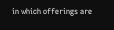in which offerings are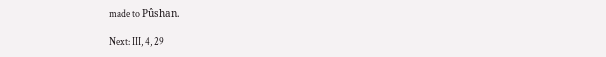made to Pûshan.

Next: III, 4, 29